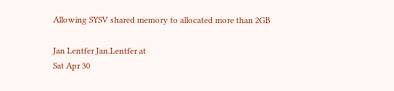Allowing SYSV shared memory to allocated more than 2GB

Jan Lentfer Jan.Lentfer at
Sat Apr 30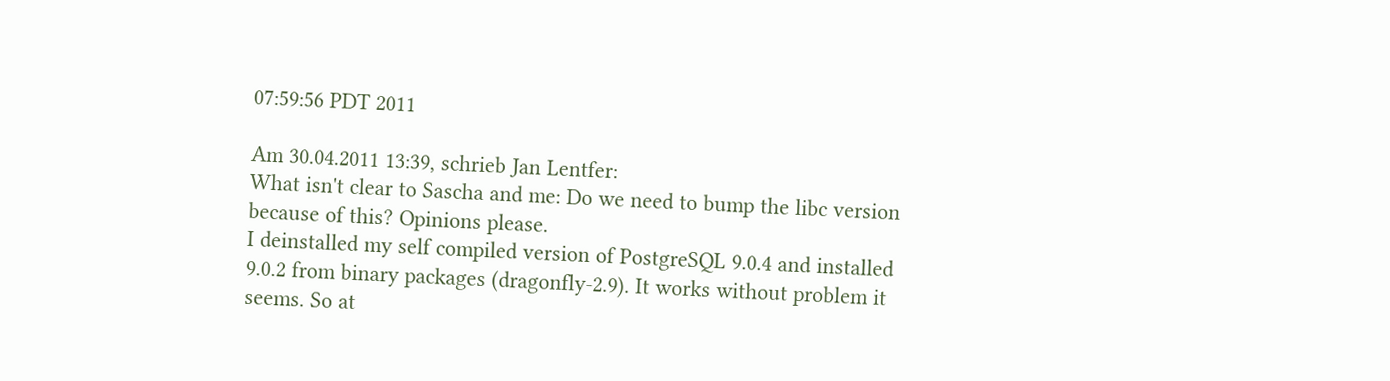07:59:56 PDT 2011

Am 30.04.2011 13:39, schrieb Jan Lentfer:
What isn't clear to Sascha and me: Do we need to bump the libc version
because of this? Opinions please.
I deinstalled my self compiled version of PostgreSQL 9.0.4 and installed
9.0.2 from binary packages (dragonfly-2.9). It works without problem it
seems. So at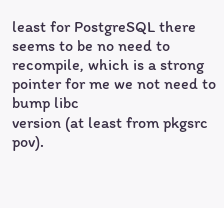least for PostgreSQL there seems to be no need to
recompile, which is a strong pointer for me we not need to bump libc
version (at least from pkgsrc pov).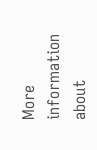More information about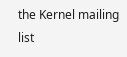the Kernel mailing list